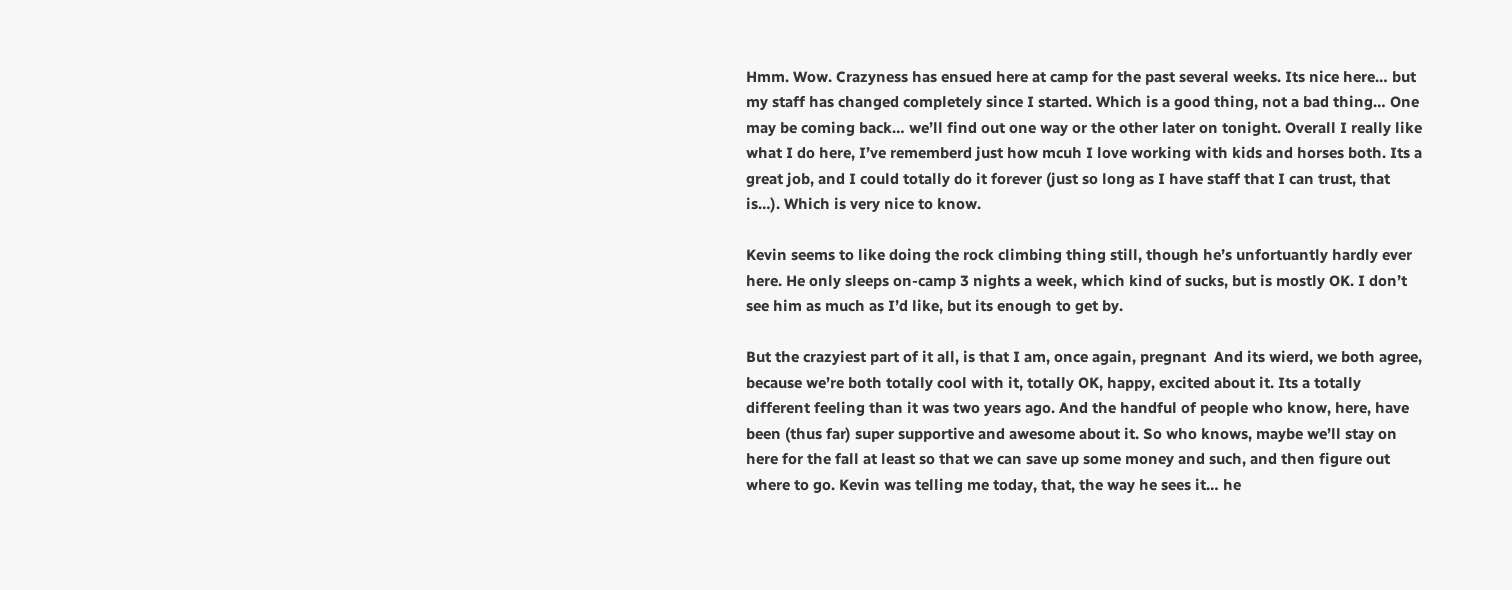Hmm. Wow. Crazyness has ensued here at camp for the past several weeks. Its nice here… but my staff has changed completely since I started. Which is a good thing, not a bad thing… One may be coming back… we’ll find out one way or the other later on tonight. Overall I really like what I do here, I’ve rememberd just how mcuh I love working with kids and horses both. Its a great job, and I could totally do it forever (just so long as I have staff that I can trust, that is…). Which is very nice to know.

Kevin seems to like doing the rock climbing thing still, though he’s unfortuantly hardly ever here. He only sleeps on-camp 3 nights a week, which kind of sucks, but is mostly OK. I don’t see him as much as I’d like, but its enough to get by.

But the crazyiest part of it all, is that I am, once again, pregnant  And its wierd, we both agree, because we’re both totally cool with it, totally OK, happy, excited about it. Its a totally different feeling than it was two years ago. And the handful of people who know, here, have been (thus far) super supportive and awesome about it. So who knows, maybe we’ll stay on here for the fall at least so that we can save up some money and such, and then figure out where to go. Kevin was telling me today, that, the way he sees it… he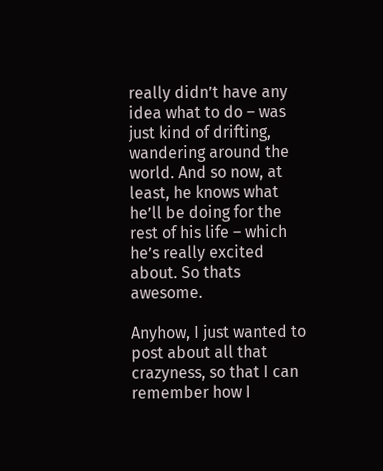really didn’t have any idea what to do – was just kind of drifting, wandering around the world. And so now, at least, he knows what he’ll be doing for the rest of his life – which he’s really excited about. So thats awesome.

Anyhow, I just wanted to post about all that crazyness, so that I can remember how I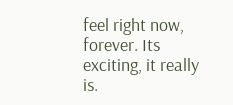feel right now, forever. Its exciting, it really is.